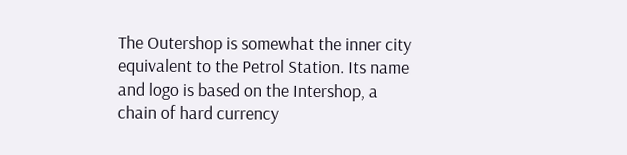The Outershop is somewhat the inner city equivalent to the Petrol Station. Its name and logo is based on the Intershop, a chain of hard currency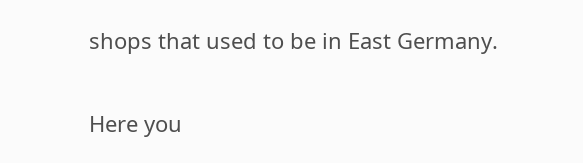shops that used to be in East Germany.

Here you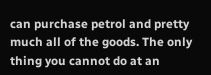can purchase petrol and pretty much all of the goods. The only thing you cannot do at an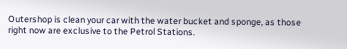Outershop is clean your car with the water bucket and sponge, as those right now are exclusive to the Petrol Stations.